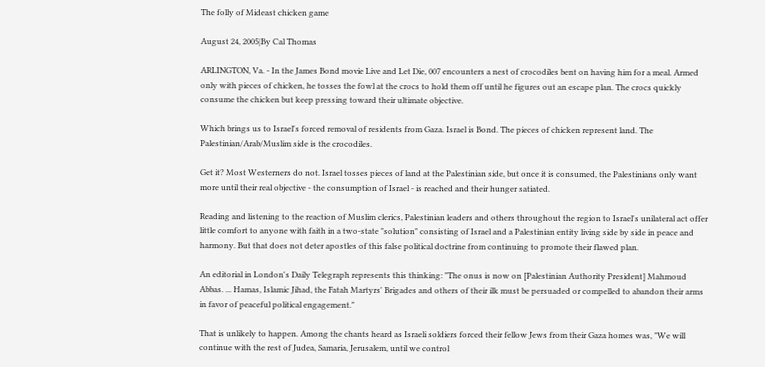The folly of Mideast chicken game

August 24, 2005|By Cal Thomas

ARLINGTON, Va. - In the James Bond movie Live and Let Die, 007 encounters a nest of crocodiles bent on having him for a meal. Armed only with pieces of chicken, he tosses the fowl at the crocs to hold them off until he figures out an escape plan. The crocs quickly consume the chicken but keep pressing toward their ultimate objective.

Which brings us to Israel's forced removal of residents from Gaza. Israel is Bond. The pieces of chicken represent land. The Palestinian/Arab/Muslim side is the crocodiles.

Get it? Most Westerners do not. Israel tosses pieces of land at the Palestinian side, but once it is consumed, the Palestinians only want more until their real objective - the consumption of Israel - is reached and their hunger satiated.

Reading and listening to the reaction of Muslim clerics, Palestinian leaders and others throughout the region to Israel's unilateral act offer little comfort to anyone with faith in a two-state "solution" consisting of Israel and a Palestinian entity living side by side in peace and harmony. But that does not deter apostles of this false political doctrine from continuing to promote their flawed plan.

An editorial in London's Daily Telegraph represents this thinking: "The onus is now on [Palestinian Authority President] Mahmoud Abbas. ... Hamas, Islamic Jihad, the Fatah Martyrs' Brigades and others of their ilk must be persuaded or compelled to abandon their arms in favor of peaceful political engagement."

That is unlikely to happen. Among the chants heard as Israeli soldiers forced their fellow Jews from their Gaza homes was, "We will continue with the rest of Judea, Samaria, Jerusalem, until we control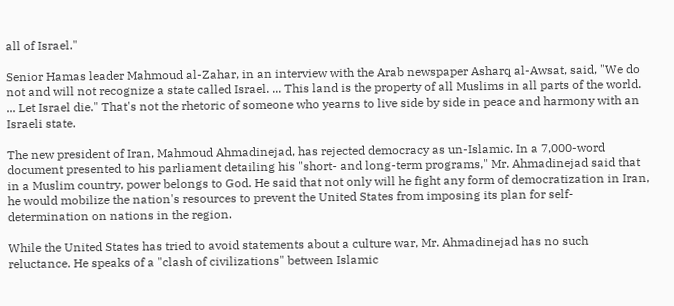all of Israel."

Senior Hamas leader Mahmoud al-Zahar, in an interview with the Arab newspaper Asharq al-Awsat, said, "We do not and will not recognize a state called Israel. ... This land is the property of all Muslims in all parts of the world. ... Let Israel die." That's not the rhetoric of someone who yearns to live side by side in peace and harmony with an Israeli state.

The new president of Iran, Mahmoud Ahmadinejad, has rejected democracy as un-Islamic. In a 7,000-word document presented to his parliament detailing his "short- and long-term programs," Mr. Ahmadinejad said that in a Muslim country, power belongs to God. He said that not only will he fight any form of democratization in Iran, he would mobilize the nation's resources to prevent the United States from imposing its plan for self-determination on nations in the region.

While the United States has tried to avoid statements about a culture war, Mr. Ahmadinejad has no such reluctance. He speaks of a "clash of civilizations" between Islamic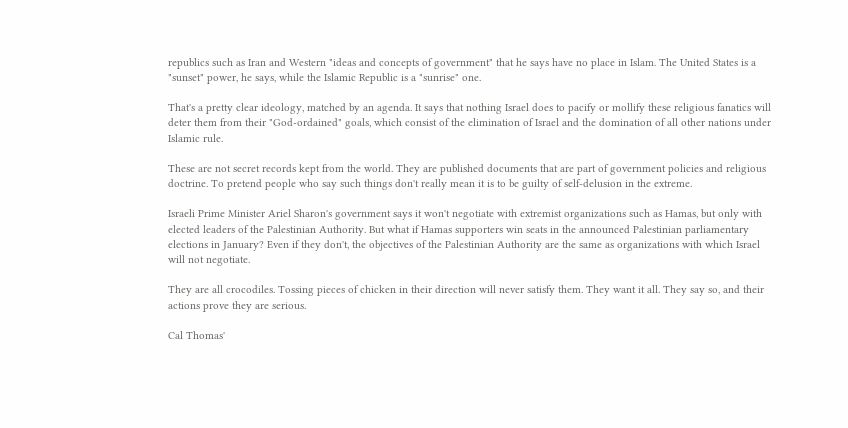republics such as Iran and Western "ideas and concepts of government" that he says have no place in Islam. The United States is a "sunset" power, he says, while the Islamic Republic is a "sunrise" one.

That's a pretty clear ideology, matched by an agenda. It says that nothing Israel does to pacify or mollify these religious fanatics will deter them from their "God-ordained" goals, which consist of the elimination of Israel and the domination of all other nations under Islamic rule.

These are not secret records kept from the world. They are published documents that are part of government policies and religious doctrine. To pretend people who say such things don't really mean it is to be guilty of self-delusion in the extreme.

Israeli Prime Minister Ariel Sharon's government says it won't negotiate with extremist organizations such as Hamas, but only with elected leaders of the Palestinian Authority. But what if Hamas supporters win seats in the announced Palestinian parliamentary elections in January? Even if they don't, the objectives of the Palestinian Authority are the same as organizations with which Israel will not negotiate.

They are all crocodiles. Tossing pieces of chicken in their direction will never satisfy them. They want it all. They say so, and their actions prove they are serious.

Cal Thomas'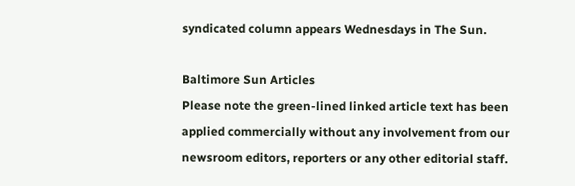syndicated column appears Wednesdays in The Sun.

Baltimore Sun Articles
Please note the green-lined linked article text has been applied commercially without any involvement from our newsroom editors, reporters or any other editorial staff.